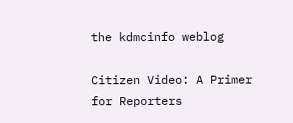the kdmcinfo weblog

Citizen Video: A Primer for Reporters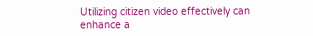Utilizing citizen video effectively can enhance a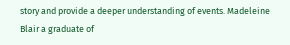story and provide a deeper understanding of events. Madeleine Blair a graduate of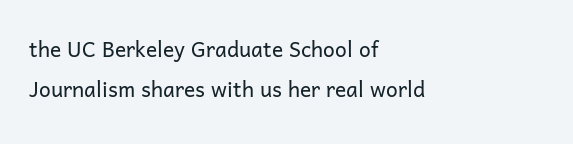the UC Berkeley Graduate School of Journalism shares with us her real world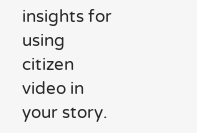insights for using citizen video in your story.